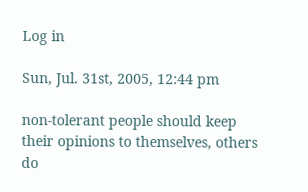Log in

Sun, Jul. 31st, 2005, 12:44 pm

non-tolerant people should keep their opinions to themselves, others do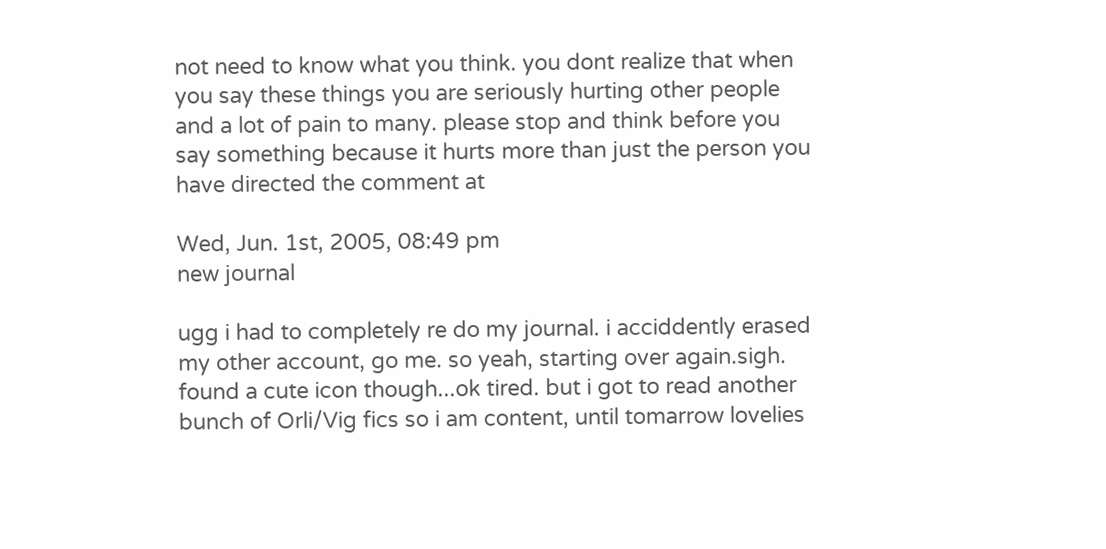not need to know what you think. you dont realize that when you say these things you are seriously hurting other people and a lot of pain to many. please stop and think before you say something because it hurts more than just the person you have directed the comment at

Wed, Jun. 1st, 2005, 08:49 pm
new journal

ugg i had to completely re do my journal. i acciddently erased my other account, go me. so yeah, starting over again.sigh. found a cute icon though...ok tired. but i got to read another bunch of Orli/Vig fics so i am content, until tomarrow lovelies